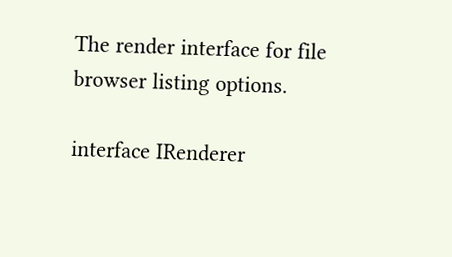The render interface for file browser listing options.

interface IRenderer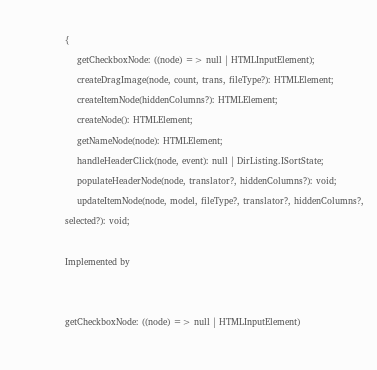{
    getCheckboxNode: ((node) => null | HTMLInputElement);
    createDragImage(node, count, trans, fileType?): HTMLElement;
    createItemNode(hiddenColumns?): HTMLElement;
    createNode(): HTMLElement;
    getNameNode(node): HTMLElement;
    handleHeaderClick(node, event): null | DirListing.ISortState;
    populateHeaderNode(node, translator?, hiddenColumns?): void;
    updateItemNode(node, model, fileType?, translator?, hiddenColumns?, selected?): void;

Implemented by


getCheckboxNode: ((node) => null | HTMLInputElement)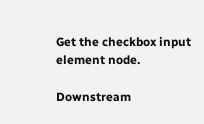Get the checkbox input element node.

Downstream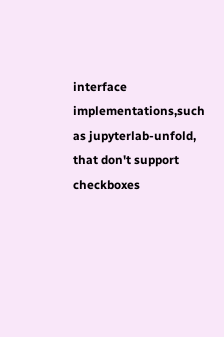interface implementations,such as jupyterlab-unfold, that don't support checkboxes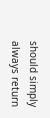should simply always return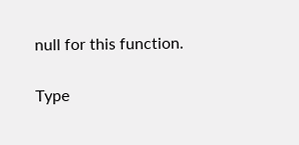null for this function.

Type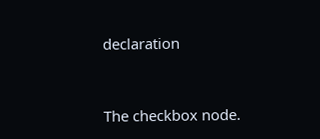declaration


The checkbox node.